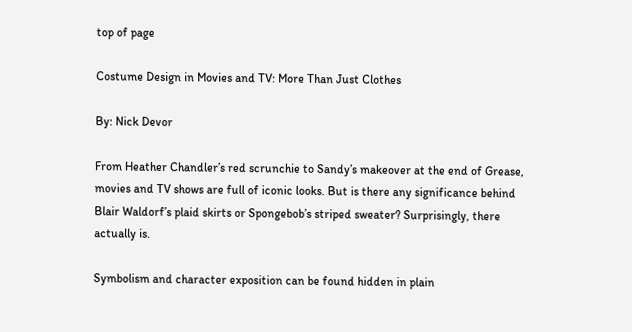top of page

Costume Design in Movies and TV: More Than Just Clothes

By: Nick Devor

From Heather Chandler’s red scrunchie to Sandy’s makeover at the end of Grease, movies and TV shows are full of iconic looks. But is there any significance behind Blair Waldorf’s plaid skirts or Spongebob’s striped sweater? Surprisingly, there actually is.

Symbolism and character exposition can be found hidden in plain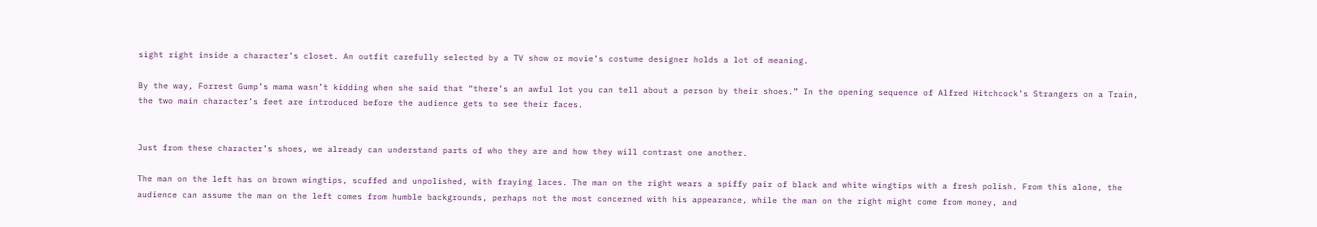sight right inside a character’s closet. An outfit carefully selected by a TV show or movie’s costume designer holds a lot of meaning.

By the way, Forrest Gump’s mama wasn’t kidding when she said that “there’s an awful lot you can tell about a person by their shoes.” In the opening sequence of Alfred Hitchcock’s Strangers on a Train, the two main character’s feet are introduced before the audience gets to see their faces.


Just from these character’s shoes, we already can understand parts of who they are and how they will contrast one another.

The man on the left has on brown wingtips, scuffed and unpolished, with fraying laces. The man on the right wears a spiffy pair of black and white wingtips with a fresh polish. From this alone, the audience can assume the man on the left comes from humble backgrounds, perhaps not the most concerned with his appearance, while the man on the right might come from money, and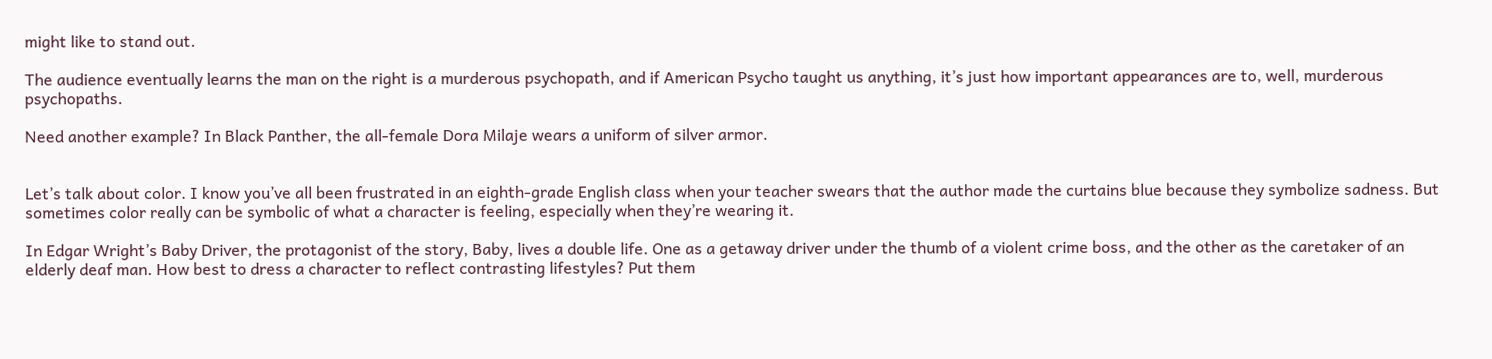might like to stand out.

The audience eventually learns the man on the right is a murderous psychopath, and if American Psycho taught us anything, it’s just how important appearances are to, well, murderous psychopaths.

Need another example? In Black Panther, the all-female Dora Milaje wears a uniform of silver armor.


Let’s talk about color. I know you’ve all been frustrated in an eighth-grade English class when your teacher swears that the author made the curtains blue because they symbolize sadness. But sometimes color really can be symbolic of what a character is feeling, especially when they’re wearing it.

In Edgar Wright’s Baby Driver, the protagonist of the story, Baby, lives a double life. One as a getaway driver under the thumb of a violent crime boss, and the other as the caretaker of an elderly deaf man. How best to dress a character to reflect contrasting lifestyles? Put them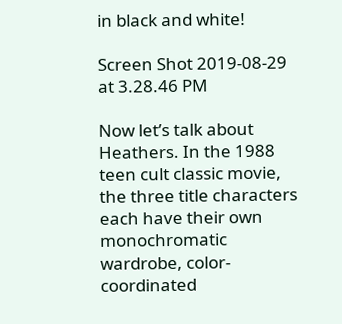in black and white!

Screen Shot 2019-08-29 at 3.28.46 PM

Now let’s talk about Heathers. In the 1988 teen cult classic movie, the three title characters each have their own monochromatic wardrobe, color-coordinated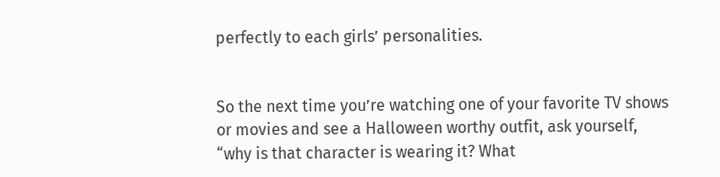perfectly to each girls’ personalities.


So the next time you’re watching one of your favorite TV shows or movies and see a Halloween worthy outfit, ask yourself, “why is that character is wearing it? What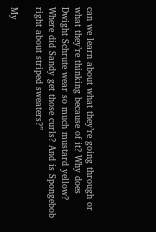can we learn about what they’re going through or what they’re thinking because of it? Why does Dwight Schrute wear so much mustard yellow? Where did Sandy get those curls? And is Spongebob right about striped sweaters?”

My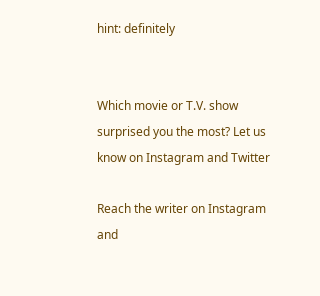hint: definitely


Which movie or T.V. show surprised you the most? Let us know on Instagram and Twitter

Reach the writer on Instagram and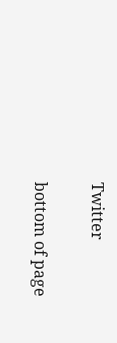Twitter

bottom of page